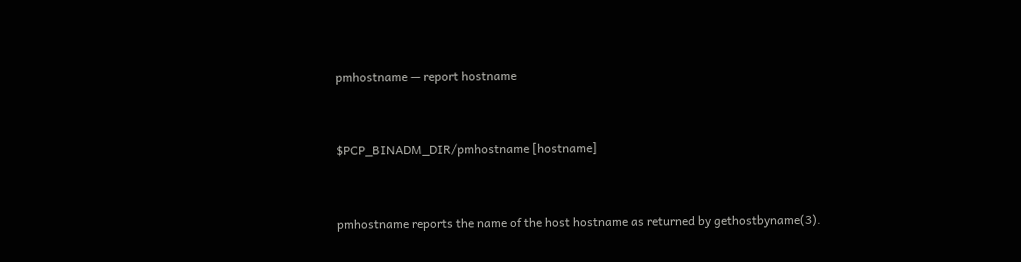pmhostname — report hostname


$PCP_BINADM_DIR/pmhostname [hostname]


pmhostname reports the name of the host hostname as returned by gethostbyname(3).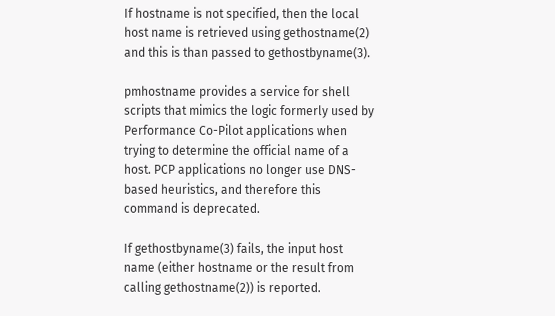If hostname is not specified, then the local host name is retrieved using gethostname(2) and this is than passed to gethostbyname(3).

pmhostname provides a service for shell scripts that mimics the logic formerly used by Performance Co-Pilot applications when trying to determine the official name of a host. PCP applications no longer use DNS-based heuristics, and therefore this command is deprecated.

If gethostbyname(3) fails, the input host name (either hostname or the result from calling gethostname(2)) is reported.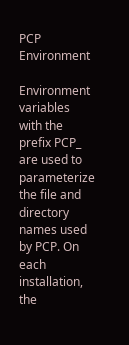PCP Environment

Environment variables with the prefix PCP_ are used to parameterize the file and directory names used by PCP. On each installation, the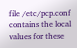file /etc/pcp.conf contains the local values for these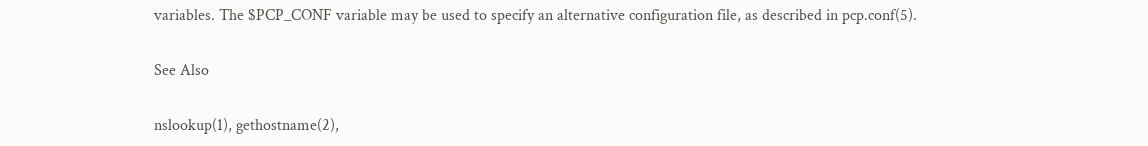variables. The $PCP_CONF variable may be used to specify an alternative configuration file, as described in pcp.conf(5).

See Also

nslookup(1), gethostname(2),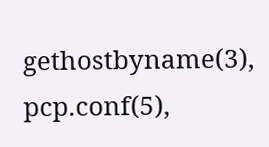gethostbyname(3), pcp.conf(5),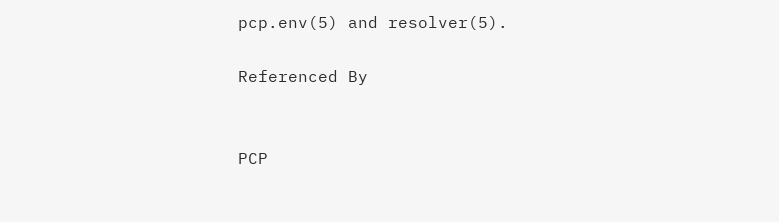pcp.env(5) and resolver(5).

Referenced By


PCP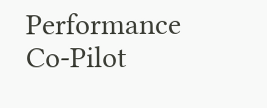Performance Co-Pilot